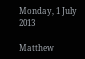Monday, 1 July 2013

Matthew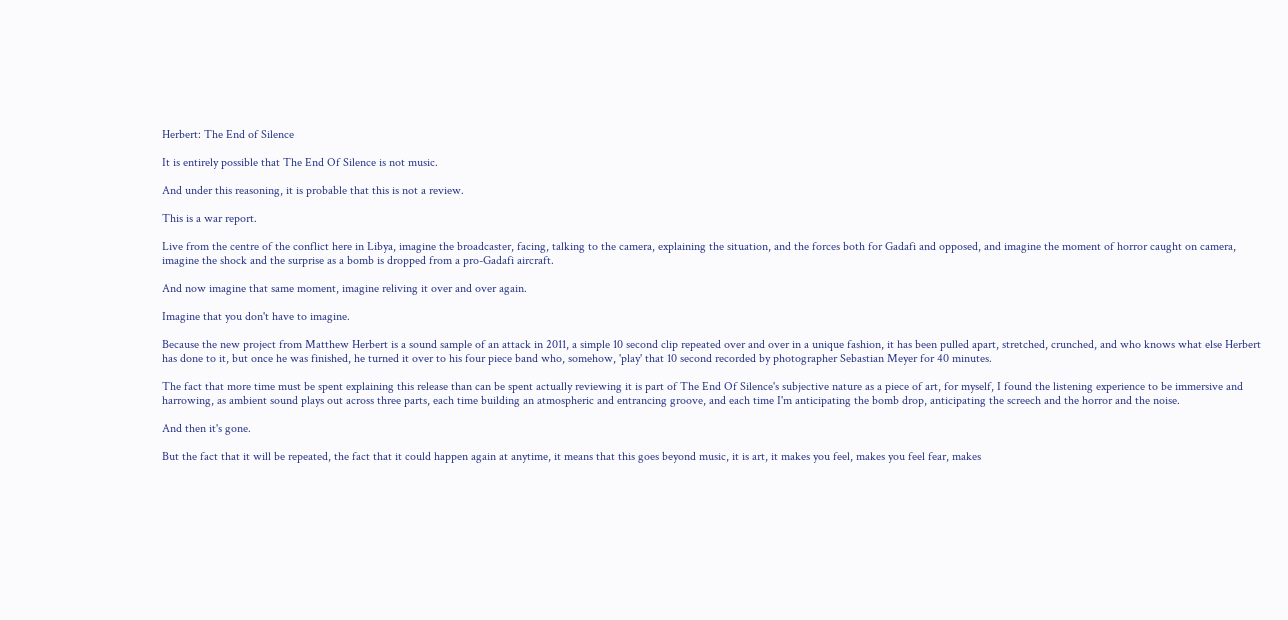Herbert: The End of Silence

It is entirely possible that The End Of Silence is not music.

And under this reasoning, it is probable that this is not a review.

This is a war report.

Live from the centre of the conflict here in Libya, imagine the broadcaster, facing, talking to the camera, explaining the situation, and the forces both for Gadafi and opposed, and imagine the moment of horror caught on camera, imagine the shock and the surprise as a bomb is dropped from a pro-Gadafi aircraft.

And now imagine that same moment, imagine reliving it over and over again.

Imagine that you don't have to imagine.

Because the new project from Matthew Herbert is a sound sample of an attack in 2011, a simple 10 second clip repeated over and over in a unique fashion, it has been pulled apart, stretched, crunched, and who knows what else Herbert has done to it, but once he was finished, he turned it over to his four piece band who, somehow, 'play' that 10 second recorded by photographer Sebastian Meyer for 40 minutes.

The fact that more time must be spent explaining this release than can be spent actually reviewing it is part of The End Of Silence's subjective nature as a piece of art, for myself, I found the listening experience to be immersive and harrowing, as ambient sound plays out across three parts, each time building an atmospheric and entrancing groove, and each time I'm anticipating the bomb drop, anticipating the screech and the horror and the noise.

And then it's gone.

But the fact that it will be repeated, the fact that it could happen again at anytime, it means that this goes beyond music, it is art, it makes you feel, makes you feel fear, makes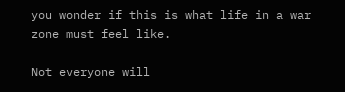you wonder if this is what life in a war zone must feel like.

Not everyone will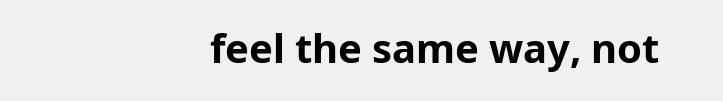feel the same way, not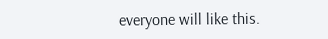everyone will like this.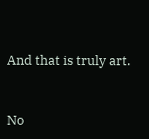And that is truly art.


No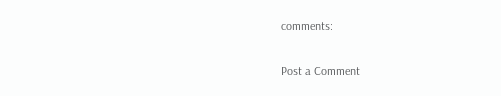comments:

Post a Comment